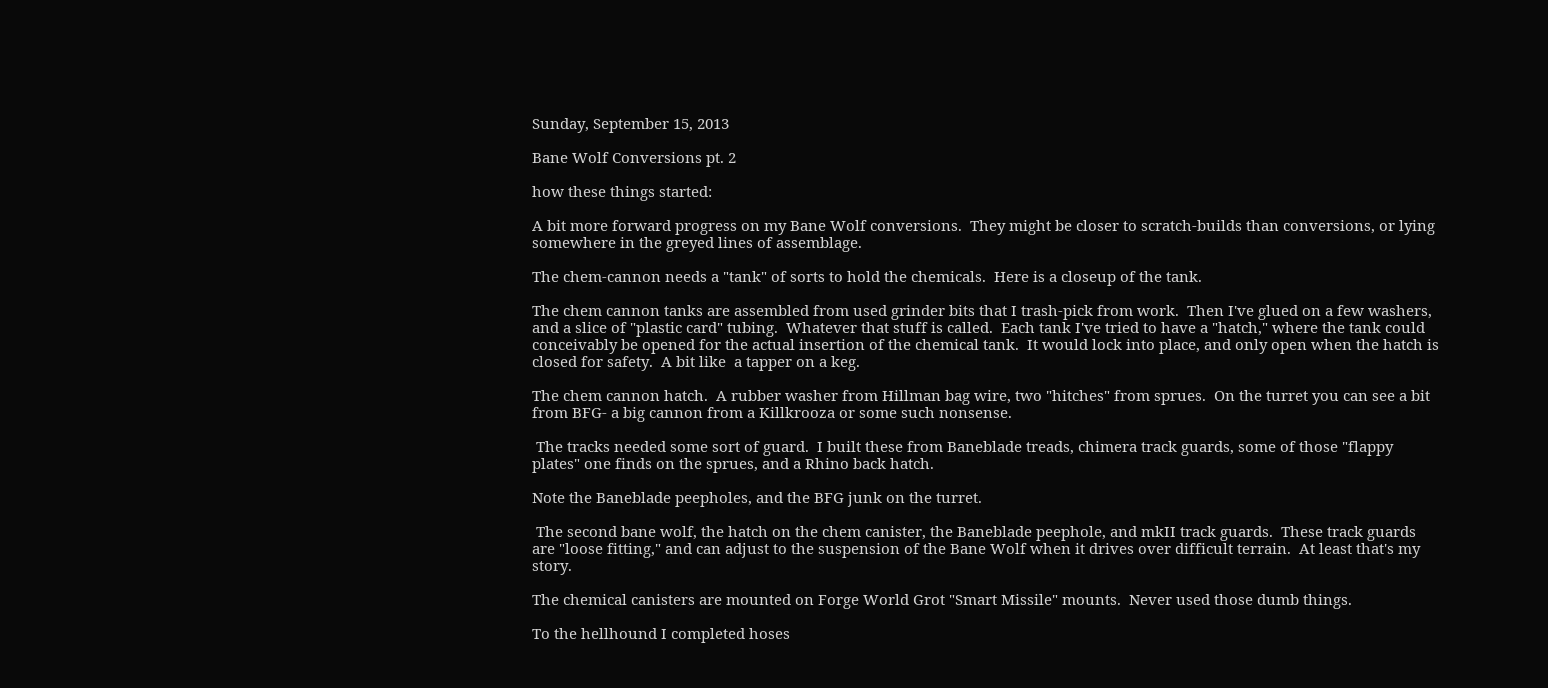Sunday, September 15, 2013

Bane Wolf Conversions pt. 2

how these things started:

A bit more forward progress on my Bane Wolf conversions.  They might be closer to scratch-builds than conversions, or lying somewhere in the greyed lines of assemblage.

The chem-cannon needs a "tank" of sorts to hold the chemicals.  Here is a closeup of the tank.

The chem cannon tanks are assembled from used grinder bits that I trash-pick from work.  Then I've glued on a few washers, and a slice of "plastic card" tubing.  Whatever that stuff is called.  Each tank I've tried to have a "hatch," where the tank could conceivably be opened for the actual insertion of the chemical tank.  It would lock into place, and only open when the hatch is closed for safety.  A bit like  a tapper on a keg.

The chem cannon hatch.  A rubber washer from Hillman bag wire, two "hitches" from sprues.  On the turret you can see a bit from BFG- a big cannon from a Killkrooza or some such nonsense.

 The tracks needed some sort of guard.  I built these from Baneblade treads, chimera track guards, some of those "flappy plates" one finds on the sprues, and a Rhino back hatch.

Note the Baneblade peepholes, and the BFG junk on the turret.

 The second bane wolf, the hatch on the chem canister, the Baneblade peephole, and mkII track guards.  These track guards are "loose fitting," and can adjust to the suspension of the Bane Wolf when it drives over difficult terrain.  At least that's my story.

The chemical canisters are mounted on Forge World Grot "Smart Missile" mounts.  Never used those dumb things.

To the hellhound I completed hoses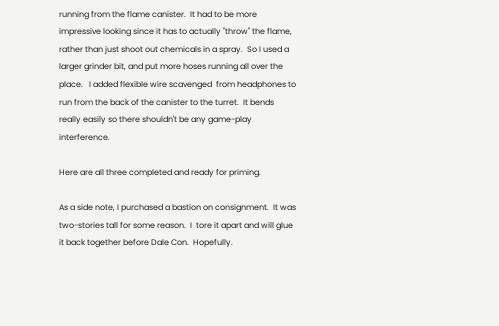running from the flame canister.  It had to be more impressive looking since it has to actually "throw" the flame, rather than just shoot out chemicals in a spray.  So I used a larger grinder bit, and put more hoses running all over the place.   I added flexible wire scavenged  from headphones to run from the back of the canister to the turret.  It bends really easily so there shouldn't be any game-play interference.

Here are all three completed and ready for priming.

As a side note, I purchased a bastion on consignment.  It was two-stories tall for some reason.  I  tore it apart and will glue it back together before Dale Con.  Hopefully.